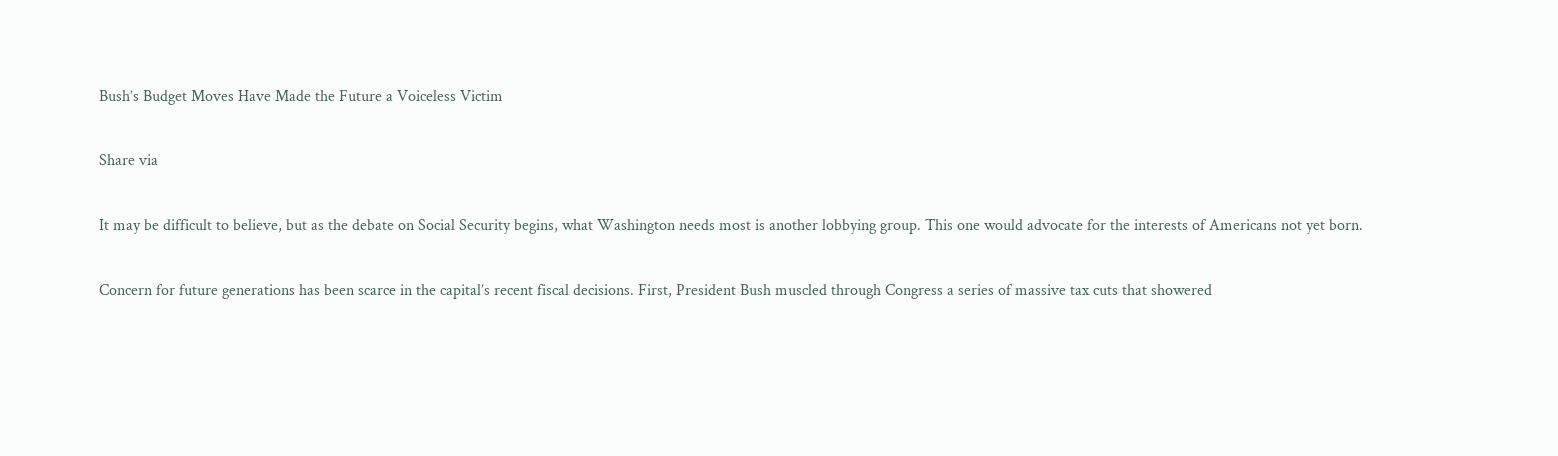Bush’s Budget Moves Have Made the Future a Voiceless Victim

Share via

It may be difficult to believe, but as the debate on Social Security begins, what Washington needs most is another lobbying group. This one would advocate for the interests of Americans not yet born.

Concern for future generations has been scarce in the capital’s recent fiscal decisions. First, President Bush muscled through Congress a series of massive tax cuts that showered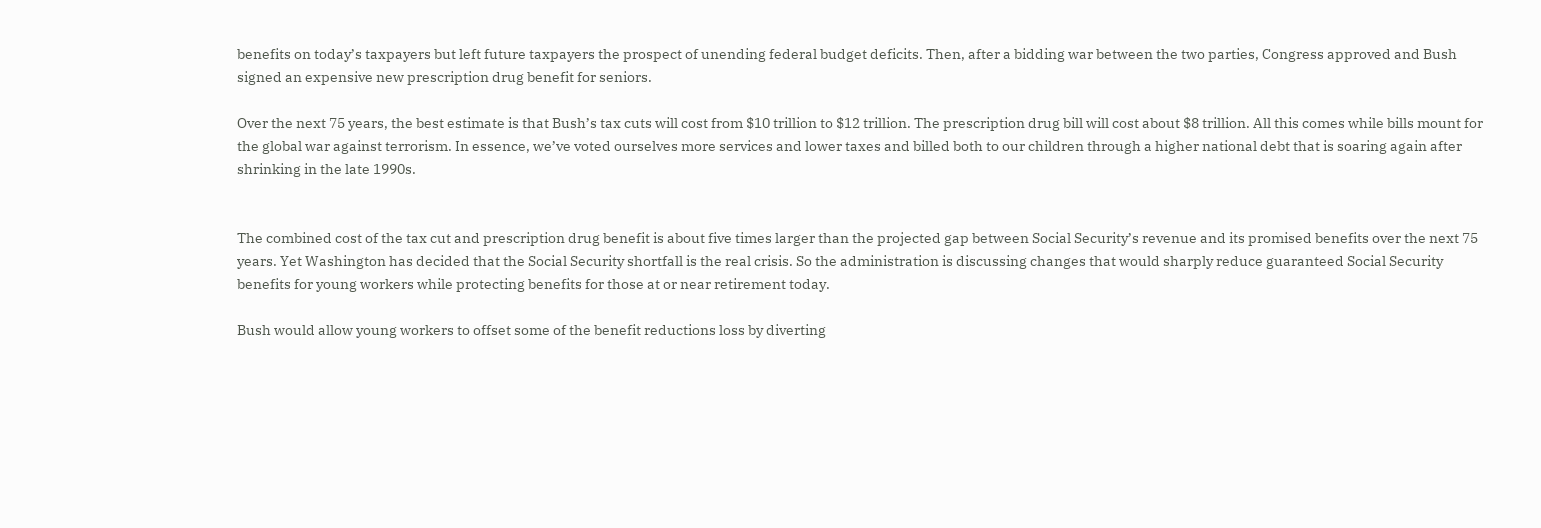benefits on today’s taxpayers but left future taxpayers the prospect of unending federal budget deficits. Then, after a bidding war between the two parties, Congress approved and Bush signed an expensive new prescription drug benefit for seniors.

Over the next 75 years, the best estimate is that Bush’s tax cuts will cost from $10 trillion to $12 trillion. The prescription drug bill will cost about $8 trillion. All this comes while bills mount for the global war against terrorism. In essence, we’ve voted ourselves more services and lower taxes and billed both to our children through a higher national debt that is soaring again after shrinking in the late 1990s.


The combined cost of the tax cut and prescription drug benefit is about five times larger than the projected gap between Social Security’s revenue and its promised benefits over the next 75 years. Yet Washington has decided that the Social Security shortfall is the real crisis. So the administration is discussing changes that would sharply reduce guaranteed Social Security benefits for young workers while protecting benefits for those at or near retirement today.

Bush would allow young workers to offset some of the benefit reductions loss by diverting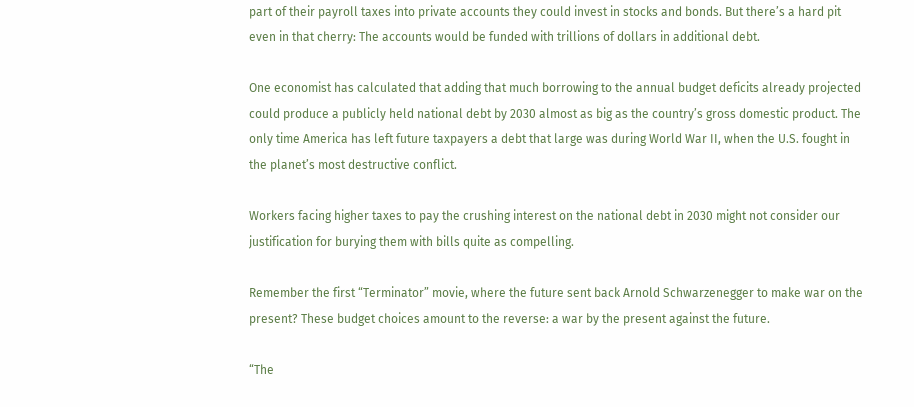part of their payroll taxes into private accounts they could invest in stocks and bonds. But there’s a hard pit even in that cherry: The accounts would be funded with trillions of dollars in additional debt.

One economist has calculated that adding that much borrowing to the annual budget deficits already projected could produce a publicly held national debt by 2030 almost as big as the country’s gross domestic product. The only time America has left future taxpayers a debt that large was during World War II, when the U.S. fought in the planet’s most destructive conflict.

Workers facing higher taxes to pay the crushing interest on the national debt in 2030 might not consider our justification for burying them with bills quite as compelling.

Remember the first “Terminator” movie, where the future sent back Arnold Schwarzenegger to make war on the present? These budget choices amount to the reverse: a war by the present against the future.

“The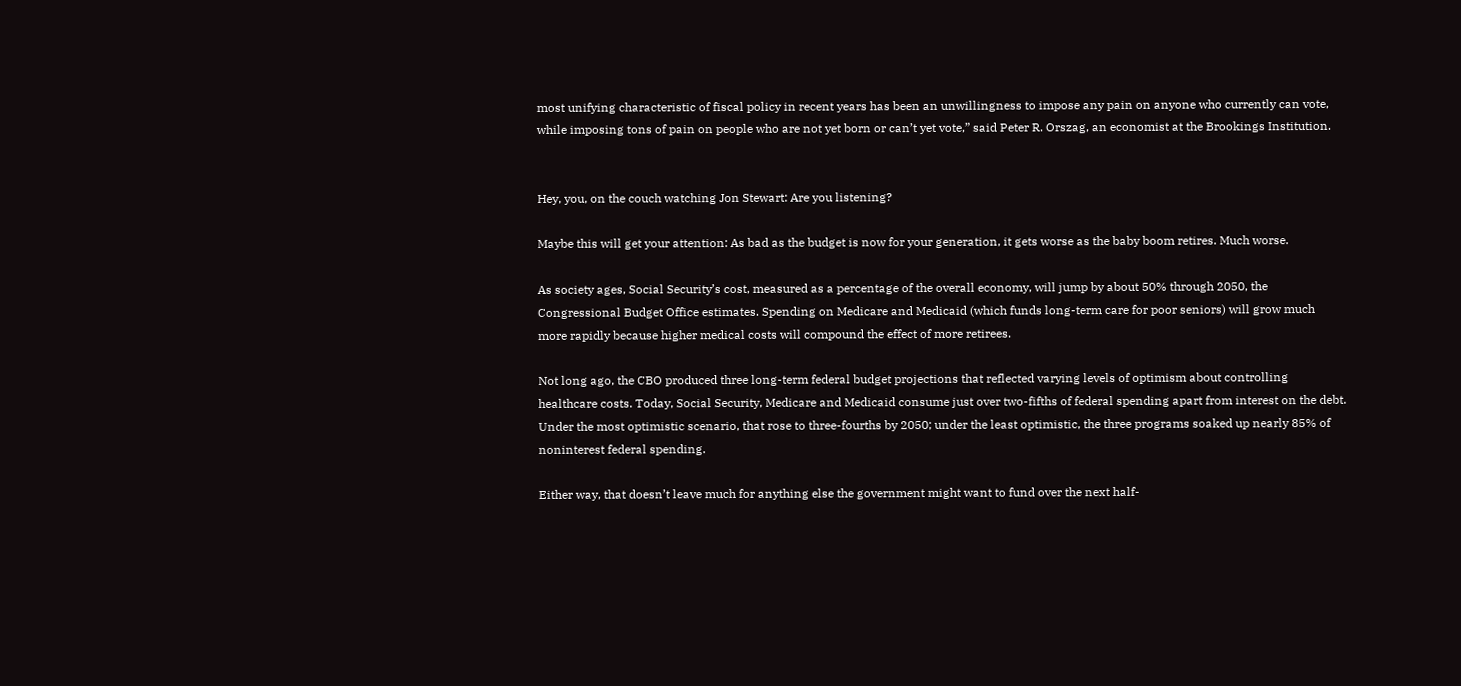most unifying characteristic of fiscal policy in recent years has been an unwillingness to impose any pain on anyone who currently can vote, while imposing tons of pain on people who are not yet born or can’t yet vote,” said Peter R. Orszag, an economist at the Brookings Institution.


Hey, you, on the couch watching Jon Stewart: Are you listening?

Maybe this will get your attention: As bad as the budget is now for your generation, it gets worse as the baby boom retires. Much worse.

As society ages, Social Security’s cost, measured as a percentage of the overall economy, will jump by about 50% through 2050, the Congressional Budget Office estimates. Spending on Medicare and Medicaid (which funds long-term care for poor seniors) will grow much more rapidly because higher medical costs will compound the effect of more retirees.

Not long ago, the CBO produced three long-term federal budget projections that reflected varying levels of optimism about controlling healthcare costs. Today, Social Security, Medicare and Medicaid consume just over two-fifths of federal spending apart from interest on the debt. Under the most optimistic scenario, that rose to three-fourths by 2050; under the least optimistic, the three programs soaked up nearly 85% of noninterest federal spending.

Either way, that doesn’t leave much for anything else the government might want to fund over the next half-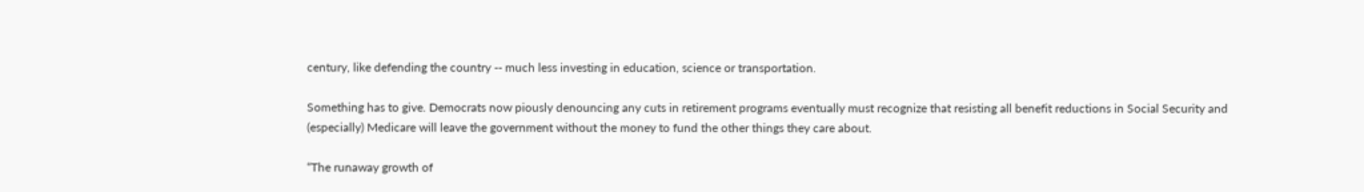century, like defending the country -- much less investing in education, science or transportation.

Something has to give. Democrats now piously denouncing any cuts in retirement programs eventually must recognize that resisting all benefit reductions in Social Security and (especially) Medicare will leave the government without the money to fund the other things they care about.

“The runaway growth of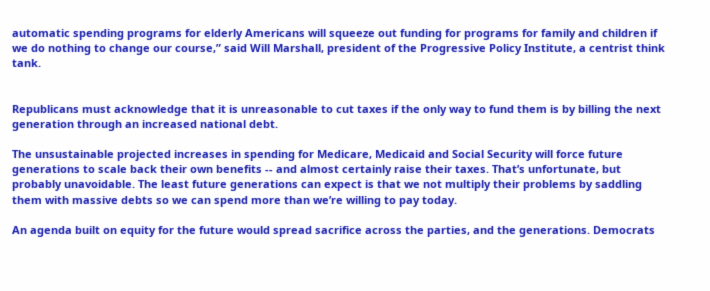automatic spending programs for elderly Americans will squeeze out funding for programs for family and children if we do nothing to change our course,” said Will Marshall, president of the Progressive Policy Institute, a centrist think tank.


Republicans must acknowledge that it is unreasonable to cut taxes if the only way to fund them is by billing the next generation through an increased national debt.

The unsustainable projected increases in spending for Medicare, Medicaid and Social Security will force future generations to scale back their own benefits -- and almost certainly raise their taxes. That’s unfortunate, but probably unavoidable. The least future generations can expect is that we not multiply their problems by saddling them with massive debts so we can spend more than we’re willing to pay today.

An agenda built on equity for the future would spread sacrifice across the parties, and the generations. Democrats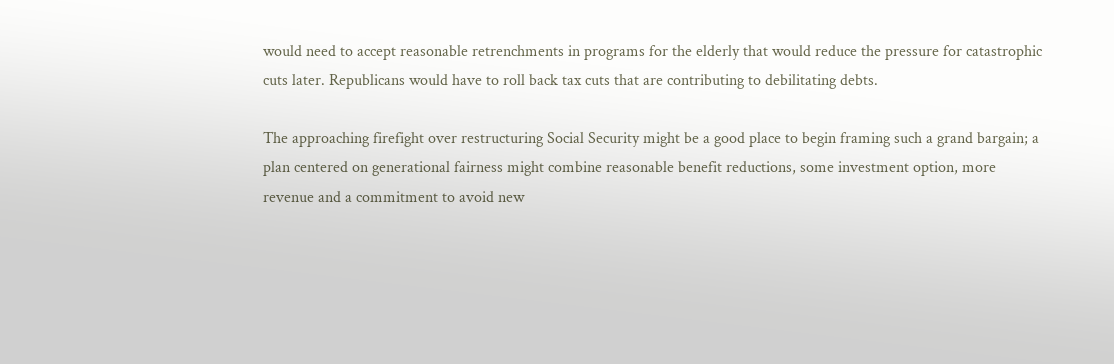would need to accept reasonable retrenchments in programs for the elderly that would reduce the pressure for catastrophic cuts later. Republicans would have to roll back tax cuts that are contributing to debilitating debts.

The approaching firefight over restructuring Social Security might be a good place to begin framing such a grand bargain; a plan centered on generational fairness might combine reasonable benefit reductions, some investment option, more revenue and a commitment to avoid new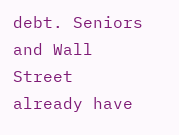debt. Seniors and Wall Street already have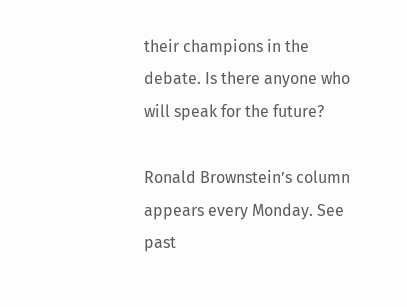their champions in the debate. Is there anyone who will speak for the future?

Ronald Brownstein’s column appears every Monday. See past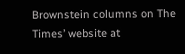Brownstein columns on The Times’ website at